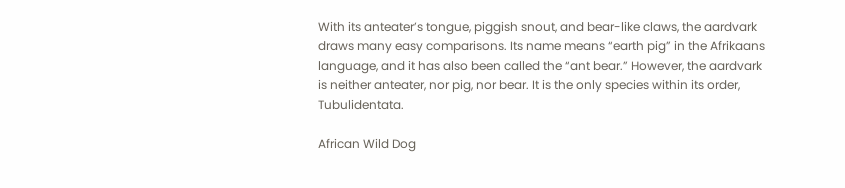With its anteater’s tongue, piggish snout, and bear-like claws, the aardvark draws many easy comparisons. Its name means “earth pig” in the Afrikaans language, and it has also been called the “ant bear.” However, the aardvark is neither anteater, nor pig, nor bear. It is the only species within its order, Tubulidentata.

African Wild Dog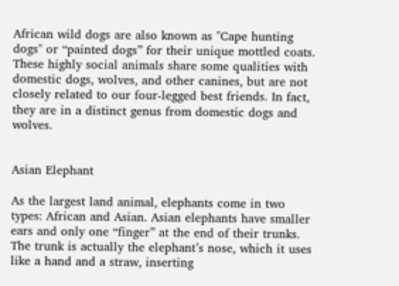African wild dogs are also known as "Cape hunting dogs" or “painted dogs” for their unique mottled coats. These highly social animals share some qualities with domestic dogs, wolves, and other canines, but are not closely related to our four-legged best friends. In fact, they are in a distinct genus from domestic dogs and wolves.


Asian Elephant

As the largest land animal, elephants come in two types: African and Asian. Asian elephants have smaller ears and only one “finger” at the end of their trunks. The trunk is actually the elephant’s nose, which it uses like a hand and a straw, inserting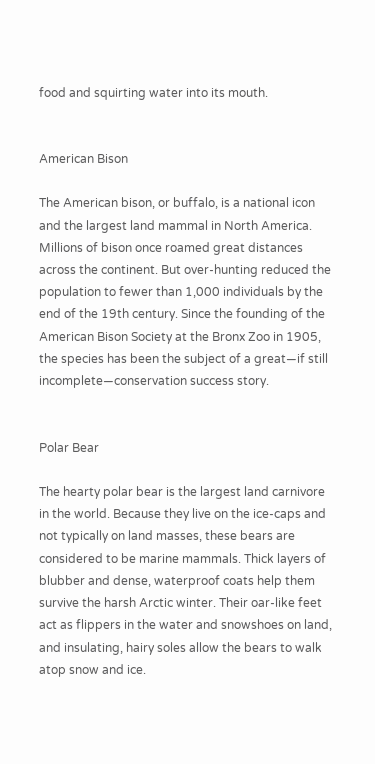food and squirting water into its mouth.


American Bison

The American bison, or buffalo, is a national icon and the largest land mammal in North America. Millions of bison once roamed great distances across the continent. But over-hunting reduced the population to fewer than 1,000 individuals by the end of the 19th century. Since the founding of the American Bison Society at the Bronx Zoo in 1905, the species has been the subject of a great—if still incomplete—conservation success story.


Polar Bear

The hearty polar bear is the largest land carnivore in the world. Because they live on the ice-caps and not typically on land masses, these bears are considered to be marine mammals. Thick layers of blubber and dense, waterproof coats help them survive the harsh Arctic winter. Their oar-like feet act as flippers in the water and snowshoes on land, and insulating, hairy soles allow the bears to walk atop snow and ice.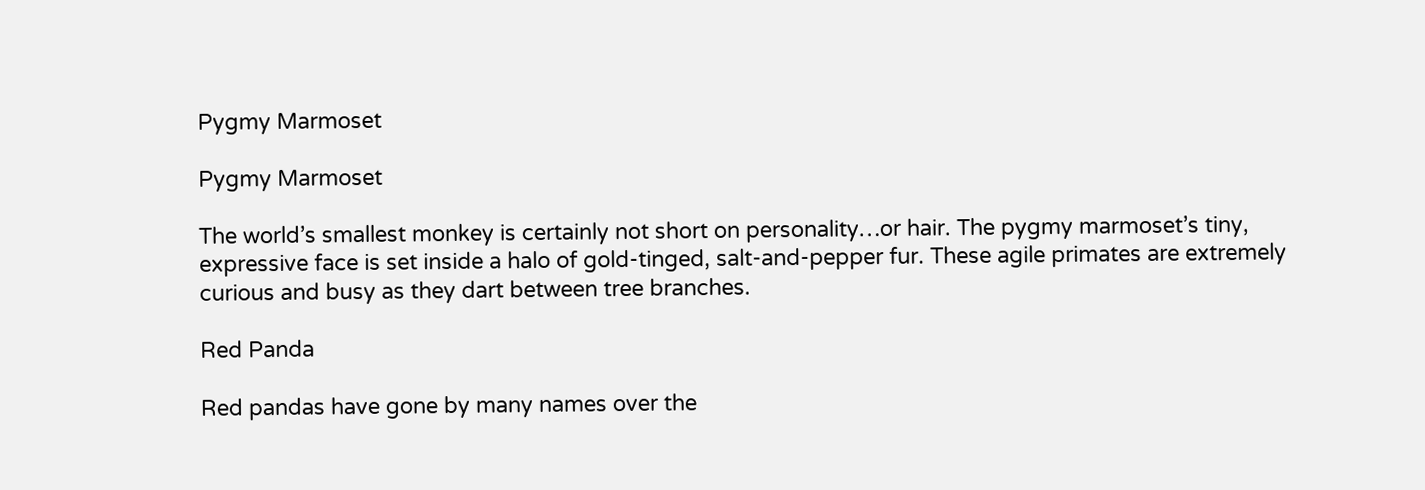Pygmy Marmoset

Pygmy Marmoset

The world’s smallest monkey is certainly not short on personality…or hair. The pygmy marmoset’s tiny, expressive face is set inside a halo of gold-tinged, salt-and-pepper fur. These agile primates are extremely curious and busy as they dart between tree branches.

Red Panda

Red pandas have gone by many names over the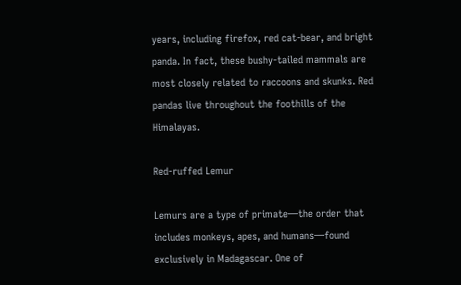years, including firefox, red cat-bear, and bright panda. In fact, these bushy-tailed mammals are most closely related to raccoons and skunks. Red pandas live throughout the foothills of the Himalayas.

Red-ruffed Lemur

Lemurs are a type of primate—the order that includes monkeys, apes, and humans—found exclusively in Madagascar. One of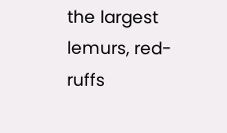the largest lemurs, red-ruffs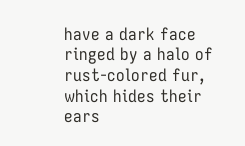have a dark face ringed by a halo of rust-colored fur, which hides their ears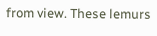from view. These lemurs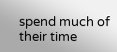spend much of their time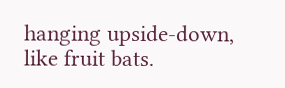hanging upside-down, like fruit bats.